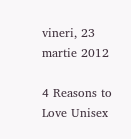vineri, 23 martie 2012

4 Reasons to Love Unisex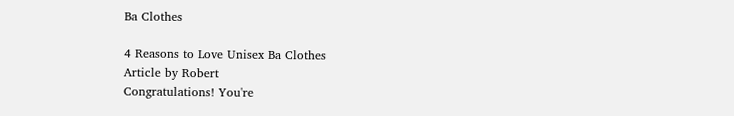Ba Clothes

4 Reasons to Love Unisex Ba Clothes
Article by Robert
Congratulations! You're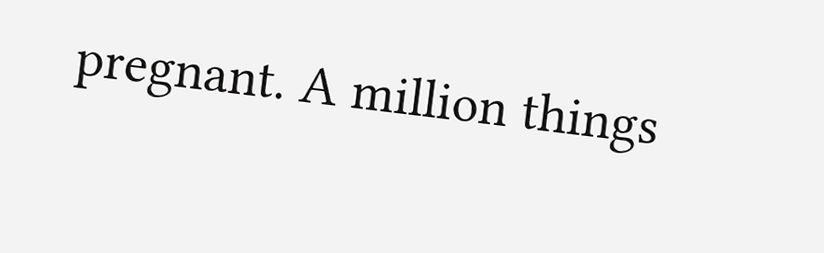pregnant. A million things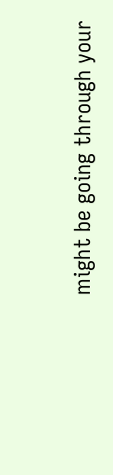might be going through your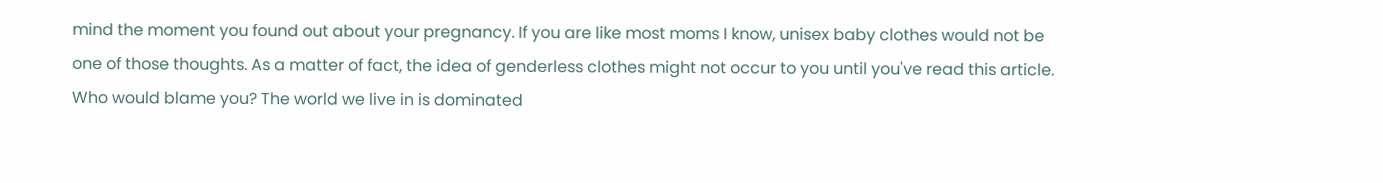mind the moment you found out about your pregnancy. If you are like most moms I know, unisex baby clothes would not be one of those thoughts. As a matter of fact, the idea of genderless clothes might not occur to you until you've read this article. Who would blame you? The world we live in is dominated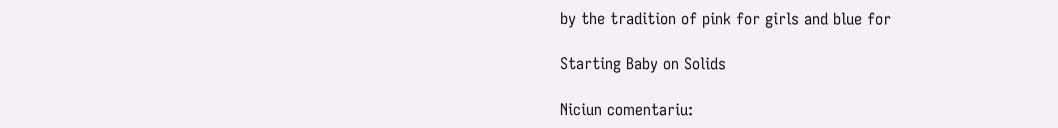by the tradition of pink for girls and blue for

Starting Baby on Solids

Niciun comentariu: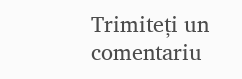Trimiteți un comentariu